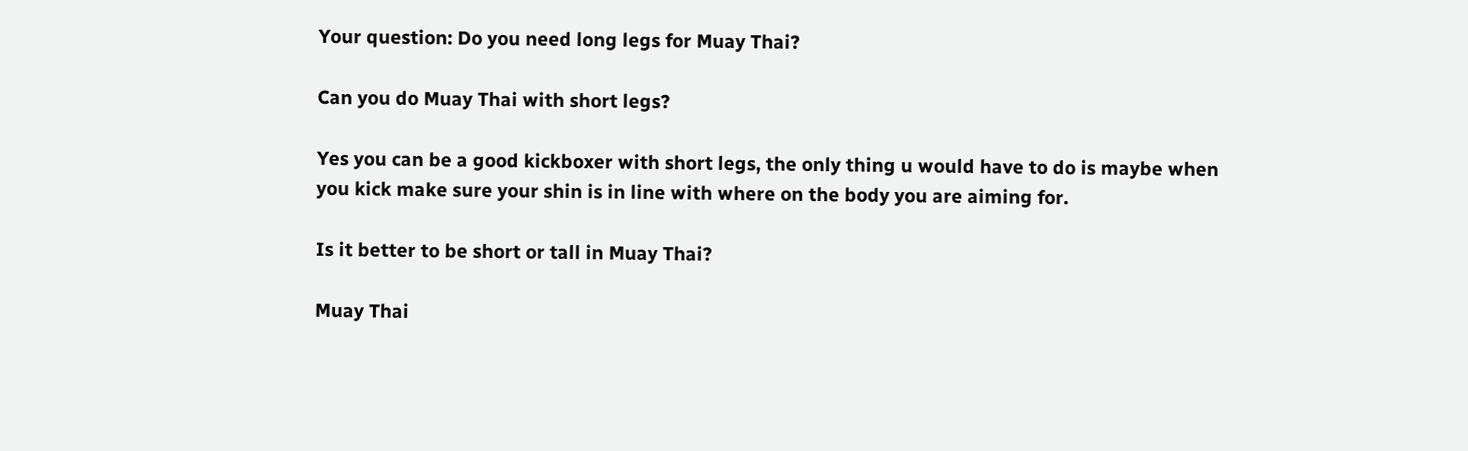Your question: Do you need long legs for Muay Thai?

Can you do Muay Thai with short legs?

Yes you can be a good kickboxer with short legs, the only thing u would have to do is maybe when you kick make sure your shin is in line with where on the body you are aiming for.

Is it better to be short or tall in Muay Thai?

Muay Thai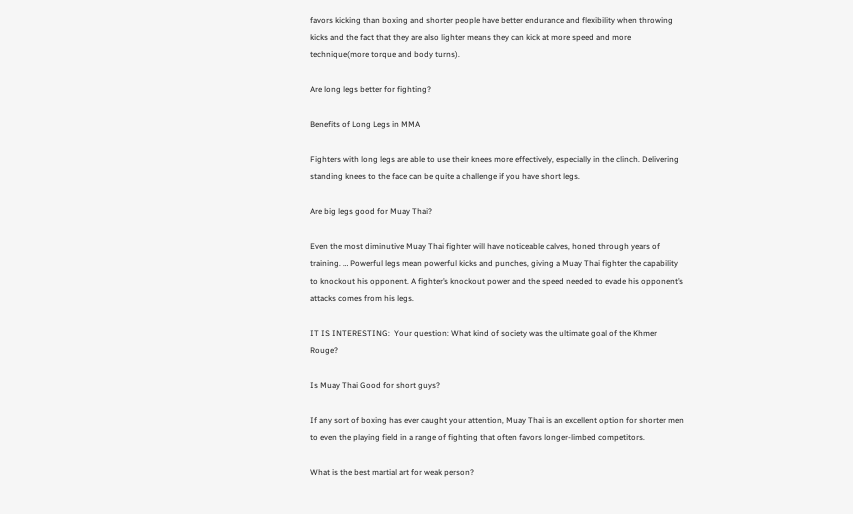favors kicking than boxing and shorter people have better endurance and flexibility when throwing kicks and the fact that they are also lighter means they can kick at more speed and more technique(more torque and body turns).

Are long legs better for fighting?

Benefits of Long Legs in MMA

Fighters with long legs are able to use their knees more effectively, especially in the clinch. Delivering standing knees to the face can be quite a challenge if you have short legs.

Are big legs good for Muay Thai?

Even the most diminutive Muay Thai fighter will have noticeable calves, honed through years of training. … Powerful legs mean powerful kicks and punches, giving a Muay Thai fighter the capability to knockout his opponent. A fighter’s knockout power and the speed needed to evade his opponent’s attacks comes from his legs.

IT IS INTERESTING:  Your question: What kind of society was the ultimate goal of the Khmer Rouge?

Is Muay Thai Good for short guys?

If any sort of boxing has ever caught your attention, Muay Thai is an excellent option for shorter men to even the playing field in a range of fighting that often favors longer-limbed competitors.

What is the best martial art for weak person?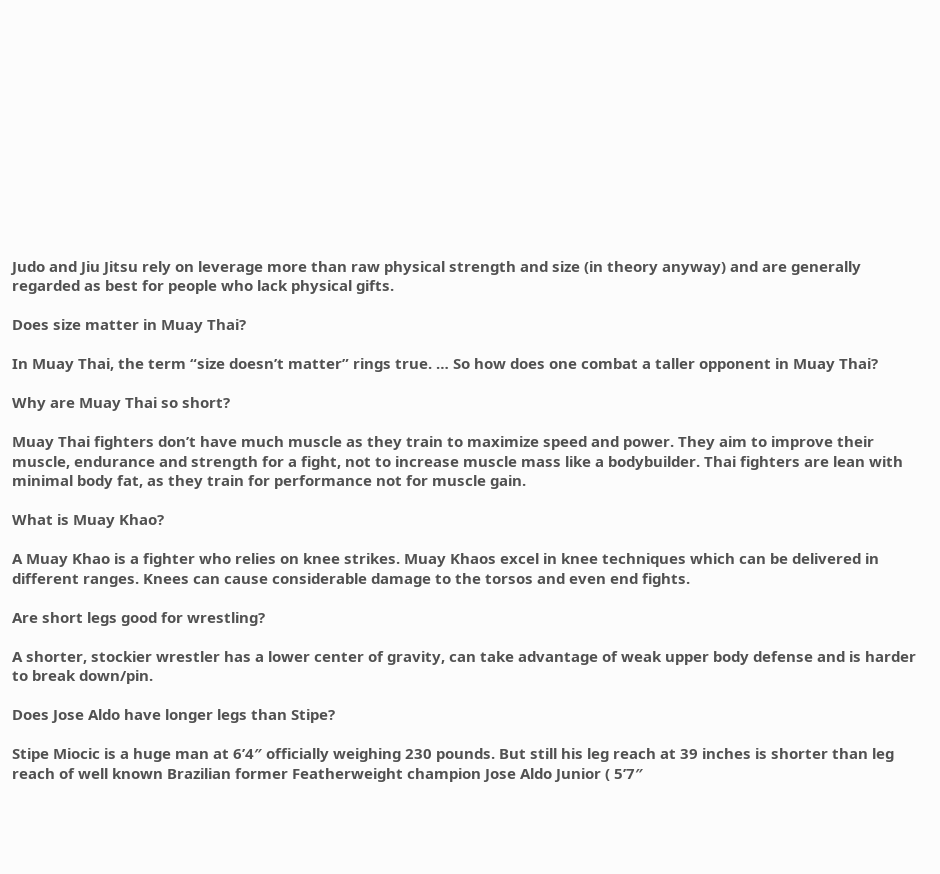Judo and Jiu Jitsu rely on leverage more than raw physical strength and size (in theory anyway) and are generally regarded as best for people who lack physical gifts.

Does size matter in Muay Thai?

In Muay Thai, the term “size doesn’t matter” rings true. … So how does one combat a taller opponent in Muay Thai?

Why are Muay Thai so short?

Muay Thai fighters don’t have much muscle as they train to maximize speed and power. They aim to improve their muscle, endurance and strength for a fight, not to increase muscle mass like a bodybuilder. Thai fighters are lean with minimal body fat, as they train for performance not for muscle gain.

What is Muay Khao?

A Muay Khao is a fighter who relies on knee strikes. Muay Khaos excel in knee techniques which can be delivered in different ranges. Knees can cause considerable damage to the torsos and even end fights.

Are short legs good for wrestling?

A shorter, stockier wrestler has a lower center of gravity, can take advantage of weak upper body defense and is harder to break down/pin.

Does Jose Aldo have longer legs than Stipe?

Stipe Miocic is a huge man at 6’4″ officially weighing 230 pounds. But still his leg reach at 39 inches is shorter than leg reach of well known Brazilian former Featherweight champion Jose Aldo Junior ( 5’7″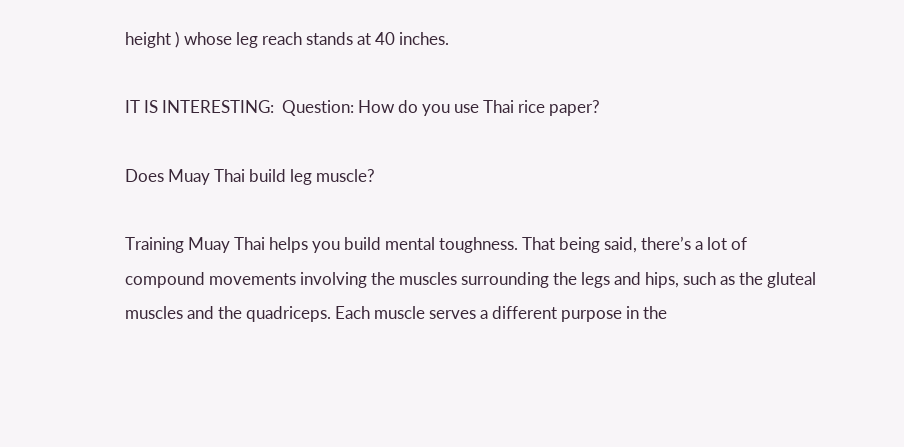height ) whose leg reach stands at 40 inches.

IT IS INTERESTING:  Question: How do you use Thai rice paper?

Does Muay Thai build leg muscle?

Training Muay Thai helps you build mental toughness. That being said, there’s a lot of compound movements involving the muscles surrounding the legs and hips, such as the gluteal muscles and the quadriceps. Each muscle serves a different purpose in the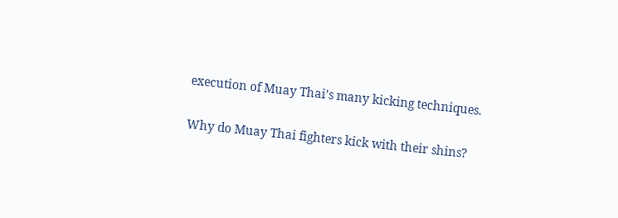execution of Muay Thai’s many kicking techniques.

Why do Muay Thai fighters kick with their shins?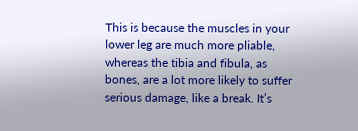This is because the muscles in your lower leg are much more pliable, whereas the tibia and fibula, as bones, are a lot more likely to suffer serious damage, like a break. It’s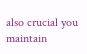also crucial you maintain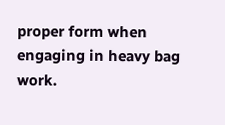proper form when engaging in heavy bag work.